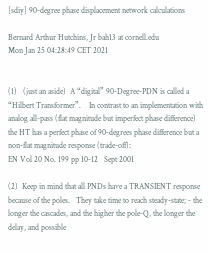[sdiy] 90-degree phase displacement network calculations

Bernard Arthur Hutchins, Jr bah13 at cornell.edu
Mon Jan 25 04:28:49 CET 2021


(1)   (just an aside)  A “digital” 90-Degree-PDN is called a “Hilbert Transformer”.    In contrast to an implementation with analog all-pass (flat magnitude but imperfect phase difference) the HT has a perfect phase of 90-degrees phase difference but a non-flat magnitude response (trade-off):
EN Vol 20 No. 199 pp 10-12   Sept 2001

(2)  Keep in mind that all PNDs have a TRANSIENT response because of the poles.   They take time to reach steady-state; - the longer the cascades, and the higher the pole-Q, the longer the delay, and possible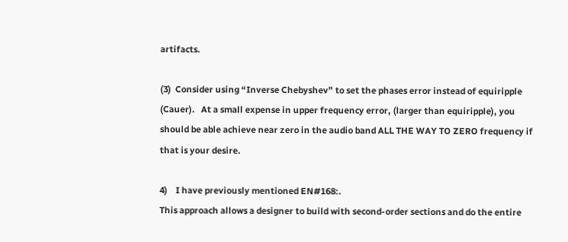artifacts.

(3)  Consider using “Inverse Chebyshev” to set the phases error instead of equiripple (Cauer).   At a small expense in upper frequency error, (larger than equiripple), you should be able achieve near zero in the audio band ALL THE WAY TO ZERO frequency if that is your desire.

4)    I have previously mentioned EN#168:.
This approach allows a designer to build with second-order sections and do the entire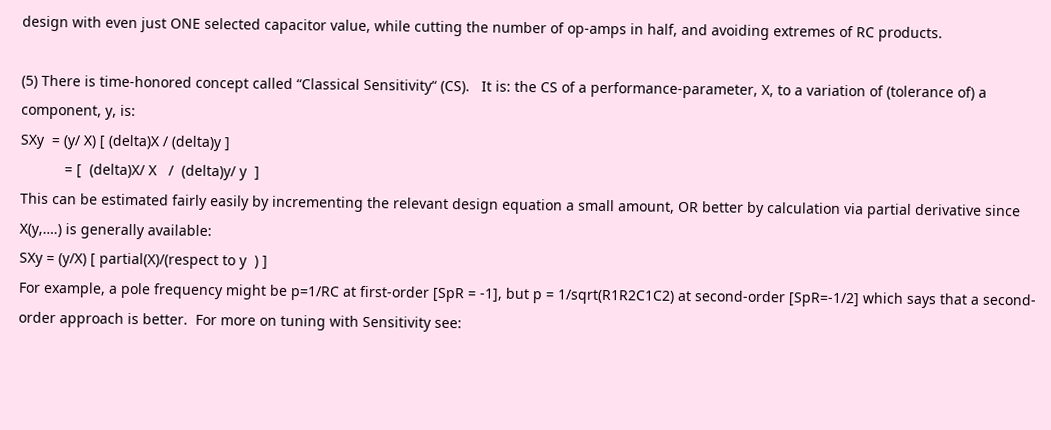design with even just ONE selected capacitor value, while cutting the number of op-amps in half, and avoiding extremes of RC products.

(5) There is time-honored concept called “Classical Sensitivity“ (CS).   It is: the CS of a performance-parameter, X, to a variation of (tolerance of) a component, y, is:
SXy  = (y/ X) [ (delta)X / (delta)y ]
           = [  (delta)X/ X   /  (delta)y/ y  ]
This can be estimated fairly easily by incrementing the relevant design equation a small amount, OR better by calculation via partial derivative since X(y,….) is generally available:
SXy = (y/X) [ partial(X)/(respect to y  ) ]
For example, a pole frequency might be p=1/RC at first-order [SpR = -1], but p = 1/sqrt(R1R2C1C2) at second-order [SpR=-1/2] which says that a second-order approach is better.  For more on tuning with Sensitivity see: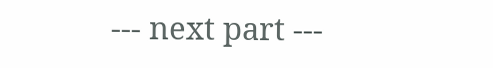--- next part ---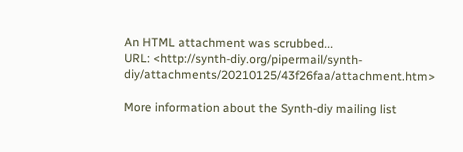An HTML attachment was scrubbed...
URL: <http://synth-diy.org/pipermail/synth-diy/attachments/20210125/43f26faa/attachment.htm>

More information about the Synth-diy mailing list